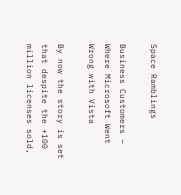Space Ramblings

Business Customers – Where Microsoft Went Wrong with Vista

By now the story is set that despite the +100 million licenses sold,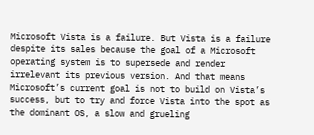Microsoft Vista is a failure. But Vista is a failure despite its sales because the goal of a Microsoft operating system is to supersede and render irrelevant its previous version. And that means Microsoft’s current goal is not to build on Vista’s success, but to try and force Vista into the spot as the dominant OS, a slow and grueling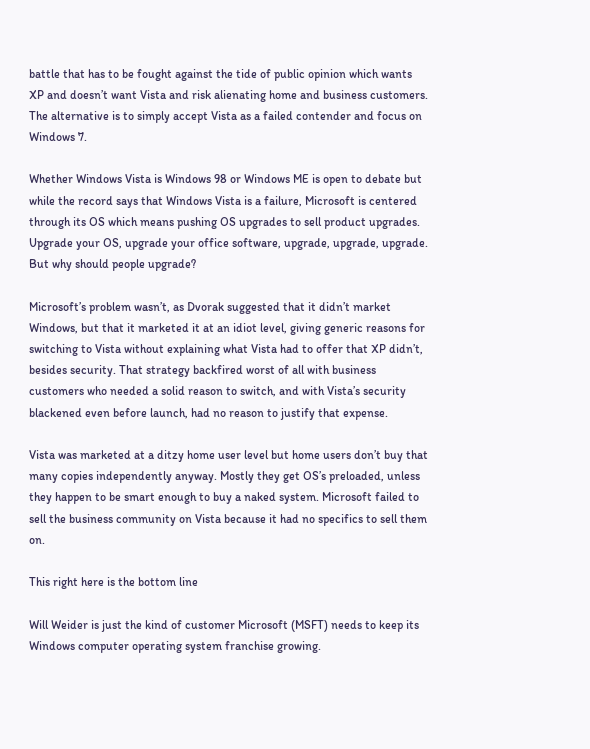battle that has to be fought against the tide of public opinion which wants XP and doesn’t want Vista and risk alienating home and business customers. The alternative is to simply accept Vista as a failed contender and focus on Windows 7.

Whether Windows Vista is Windows 98 or Windows ME is open to debate but while the record says that Windows Vista is a failure, Microsoft is centered through its OS which means pushing OS upgrades to sell product upgrades. Upgrade your OS, upgrade your office software, upgrade, upgrade, upgrade. But why should people upgrade?

Microsoft’s problem wasn’t, as Dvorak suggested that it didn’t market Windows, but that it marketed it at an idiot level, giving generic reasons for switching to Vista without explaining what Vista had to offer that XP didn’t, besides security. That strategy backfired worst of all with business customers who needed a solid reason to switch, and with Vista’s security blackened even before launch, had no reason to justify that expense.

Vista was marketed at a ditzy home user level but home users don’t buy that many copies independently anyway. Mostly they get OS’s preloaded, unless they happen to be smart enough to buy a naked system. Microsoft failed to sell the business community on Vista because it had no specifics to sell them on.

This right here is the bottom line

Will Weider is just the kind of customer Microsoft (MSFT) needs to keep its Windows computer operating system franchise growing.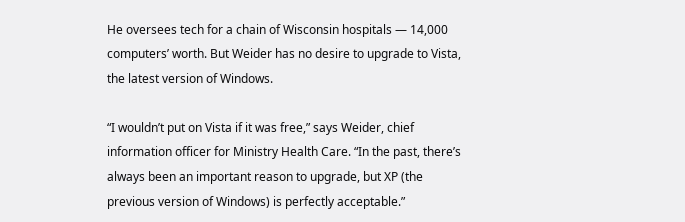He oversees tech for a chain of Wisconsin hospitals — 14,000 computers’ worth. But Weider has no desire to upgrade to Vista, the latest version of Windows.

“I wouldn’t put on Vista if it was free,” says Weider, chief information officer for Ministry Health Care. “In the past, there’s always been an important reason to upgrade, but XP (the previous version of Windows) is perfectly acceptable.”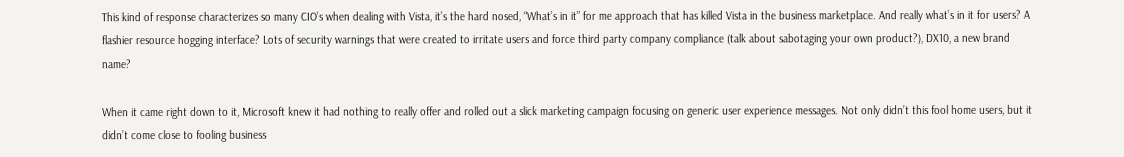This kind of response characterizes so many CIO’s when dealing with Vista, it’s the hard nosed, “What’s in it” for me approach that has killed Vista in the business marketplace. And really what’s in it for users? A flashier resource hogging interface? Lots of security warnings that were created to irritate users and force third party company compliance (talk about sabotaging your own product?), DX10, a new brand name?

When it came right down to it, Microsoft knew it had nothing to really offer and rolled out a slick marketing campaign focusing on generic user experience messages. Not only didn’t this fool home users, but it didn’t come close to fooling business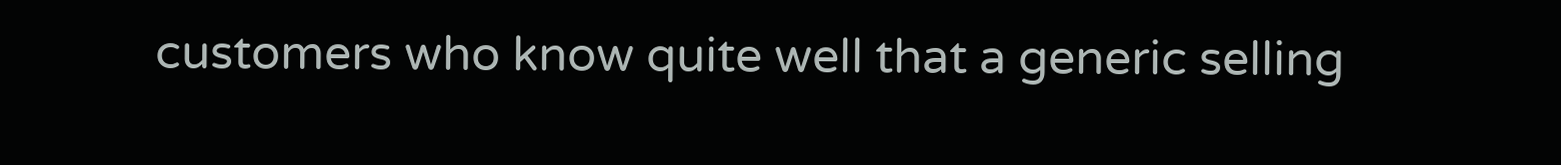customers who know quite well that a generic selling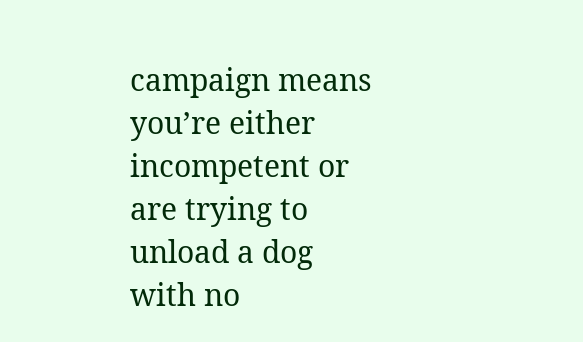campaign means you’re either incompetent or are trying to unload a dog with no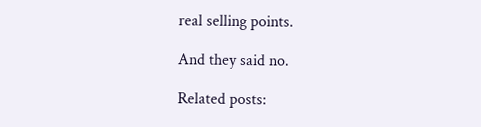real selling points.

And they said no.

Related posts: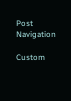Post Navigation

Custom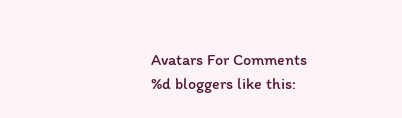Avatars For Comments
%d bloggers like this: